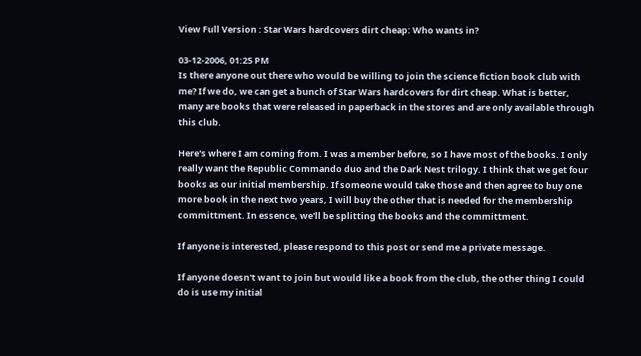View Full Version : Star Wars hardcovers dirt cheap: Who wants in?

03-12-2006, 01:25 PM
Is there anyone out there who would be willing to join the science fiction book club with me? If we do, we can get a bunch of Star Wars hardcovers for dirt cheap. What is better, many are books that were released in paperback in the stores and are only available through this club.

Here's where I am coming from. I was a member before, so I have most of the books. I only really want the Republic Commando duo and the Dark Nest trilogy. I think that we get four books as our initial membership. If someone would take those and then agree to buy one more book in the next two years, I will buy the other that is needed for the membership committment. In essence, we'll be splitting the books and the committment.

If anyone is interested, please respond to this post or send me a private message.

If anyone doesn't want to join but would like a book from the club, the other thing I could do is use my initial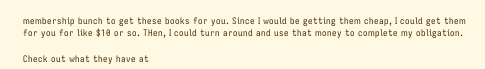membership bunch to get these books for you. Since I would be getting them cheap, I could get them for you for like $10 or so. THen, I could turn around and use that money to complete my obligation.

Check out what they have at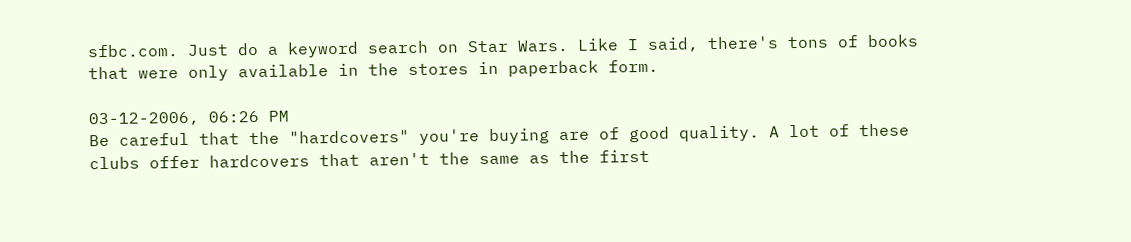sfbc.com. Just do a keyword search on Star Wars. Like I said, there's tons of books that were only available in the stores in paperback form.

03-12-2006, 06:26 PM
Be careful that the "hardcovers" you're buying are of good quality. A lot of these clubs offer hardcovers that aren't the same as the first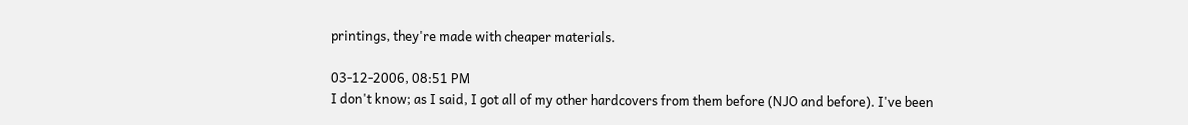printings, they're made with cheaper materials.

03-12-2006, 08:51 PM
I don't know; as I said, I got all of my other hardcovers from them before (NJO and before). I've been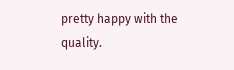pretty happy with the quality.